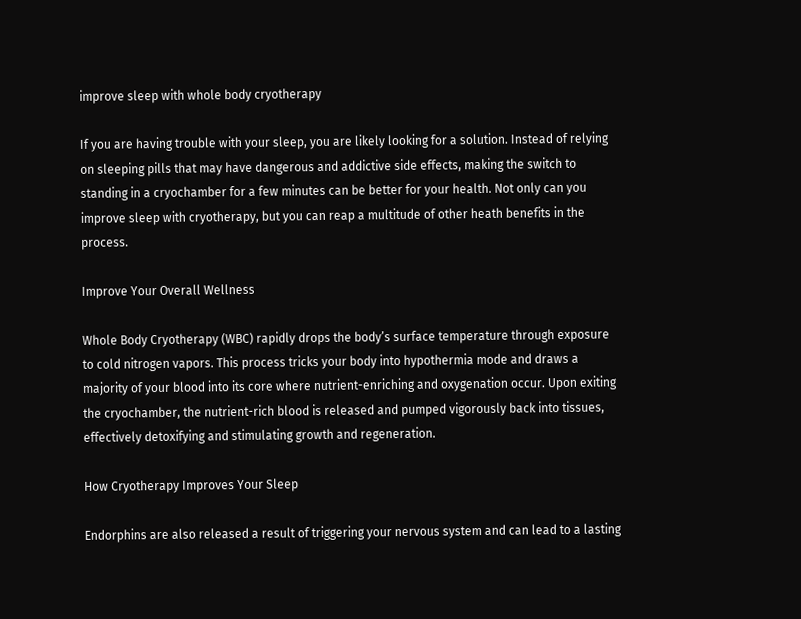improve sleep with whole body cryotherapy

If you are having trouble with your sleep, you are likely looking for a solution. Instead of relying on sleeping pills that may have dangerous and addictive side effects, making the switch to standing in a cryochamber for a few minutes can be better for your health. Not only can you improve sleep with cryotherapy, but you can reap a multitude of other heath benefits in the process.

Improve Your Overall Wellness

Whole Body Cryotherapy (WBC) rapidly drops the body’s surface temperature through exposure to cold nitrogen vapors. This process tricks your body into hypothermia mode and draws a majority of your blood into its core where nutrient-enriching and oxygenation occur. Upon exiting the cryochamber, the nutrient-rich blood is released and pumped vigorously back into tissues, effectively detoxifying and stimulating growth and regeneration.

How Cryotherapy Improves Your Sleep

Endorphins are also released a result of triggering your nervous system and can lead to a lasting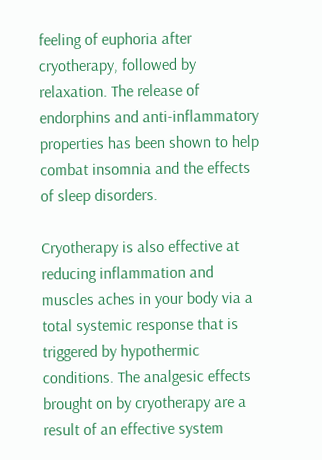feeling of euphoria after cryotherapy, followed by relaxation. The release of endorphins and anti-inflammatory properties has been shown to help combat insomnia and the effects of sleep disorders.

Cryotherapy is also effective at reducing inflammation and muscles aches in your body via a total systemic response that is triggered by hypothermic conditions. The analgesic effects brought on by cryotherapy are a result of an effective system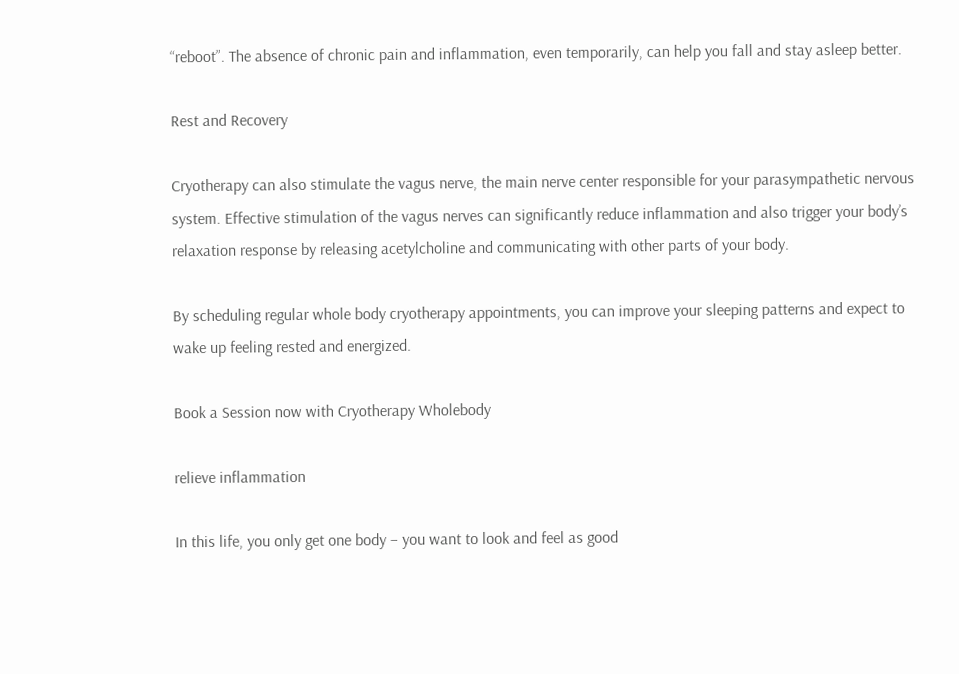“reboot”. The absence of chronic pain and inflammation, even temporarily, can help you fall and stay asleep better.

Rest and Recovery

Cryotherapy can also stimulate the vagus nerve, the main nerve center responsible for your parasympathetic nervous system. Effective stimulation of the vagus nerves can significantly reduce inflammation and also trigger your body’s relaxation response by releasing acetylcholine and communicating with other parts of your body.

By scheduling regular whole body cryotherapy appointments, you can improve your sleeping patterns and expect to wake up feeling rested and energized.

Book a Session now with Cryotherapy Wholebody

relieve inflammation

In this life, you only get one body – you want to look and feel as good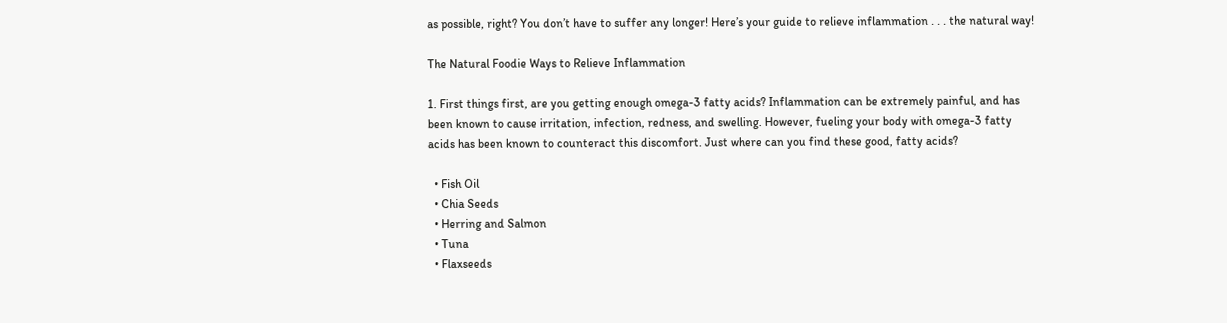as possible, right? You don’t have to suffer any longer! Here’s your guide to relieve inflammation . . . the natural way!

The Natural Foodie Ways to Relieve Inflammation

1. First things first, are you getting enough omega-3 fatty acids? Inflammation can be extremely painful, and has been known to cause irritation, infection, redness, and swelling. However, fueling your body with omega-3 fatty acids has been known to counteract this discomfort. Just where can you find these good, fatty acids?

  • Fish Oil
  • Chia Seeds
  • Herring and Salmon
  • Tuna
  • Flaxseeds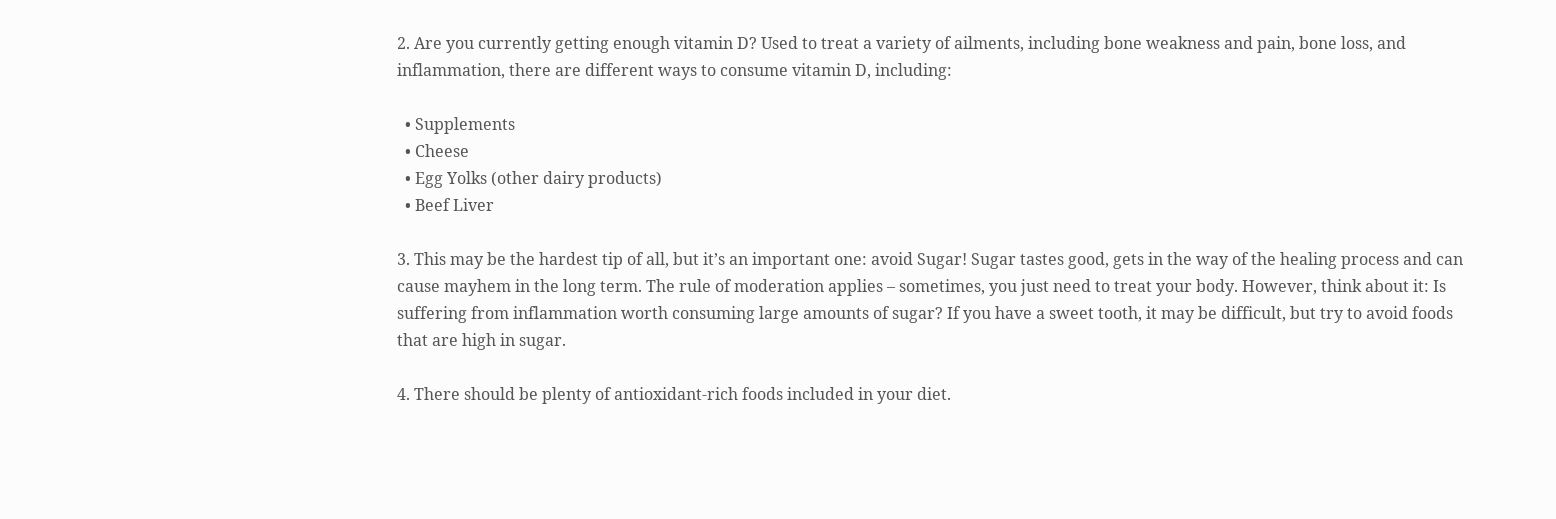2. Are you currently getting enough vitamin D? Used to treat a variety of ailments, including bone weakness and pain, bone loss, and inflammation, there are different ways to consume vitamin D, including:

  • Supplements
  • Cheese
  • Egg Yolks (other dairy products)
  • Beef Liver

3. This may be the hardest tip of all, but it’s an important one: avoid Sugar! Sugar tastes good, gets in the way of the healing process and can cause mayhem in the long term. The rule of moderation applies – sometimes, you just need to treat your body. However, think about it: Is suffering from inflammation worth consuming large amounts of sugar? If you have a sweet tooth, it may be difficult, but try to avoid foods that are high in sugar.

4. There should be plenty of antioxidant-rich foods included in your diet.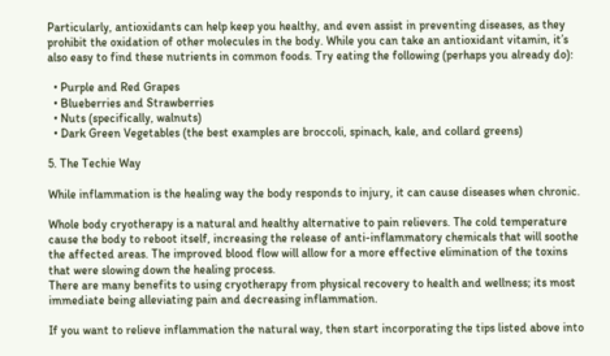Particularly, antioxidants can help keep you healthy, and even assist in preventing diseases, as they prohibit the oxidation of other molecules in the body. While you can take an antioxidant vitamin, it’s also easy to find these nutrients in common foods. Try eating the following (perhaps you already do):

  • Purple and Red Grapes
  • Blueberries and Strawberries
  • Nuts (specifically, walnuts)
  • Dark Green Vegetables (the best examples are broccoli, spinach, kale, and collard greens)

5. The Techie Way

While inflammation is the healing way the body responds to injury, it can cause diseases when chronic.

Whole body cryotherapy is a natural and healthy alternative to pain relievers. The cold temperature cause the body to reboot itself, increasing the release of anti-inflammatory chemicals that will soothe the affected areas. The improved blood flow will allow for a more effective elimination of the toxins that were slowing down the healing process.
There are many benefits to using cryotherapy from physical recovery to health and wellness; its most immediate being alleviating pain and decreasing inflammation.

If you want to relieve inflammation the natural way, then start incorporating the tips listed above into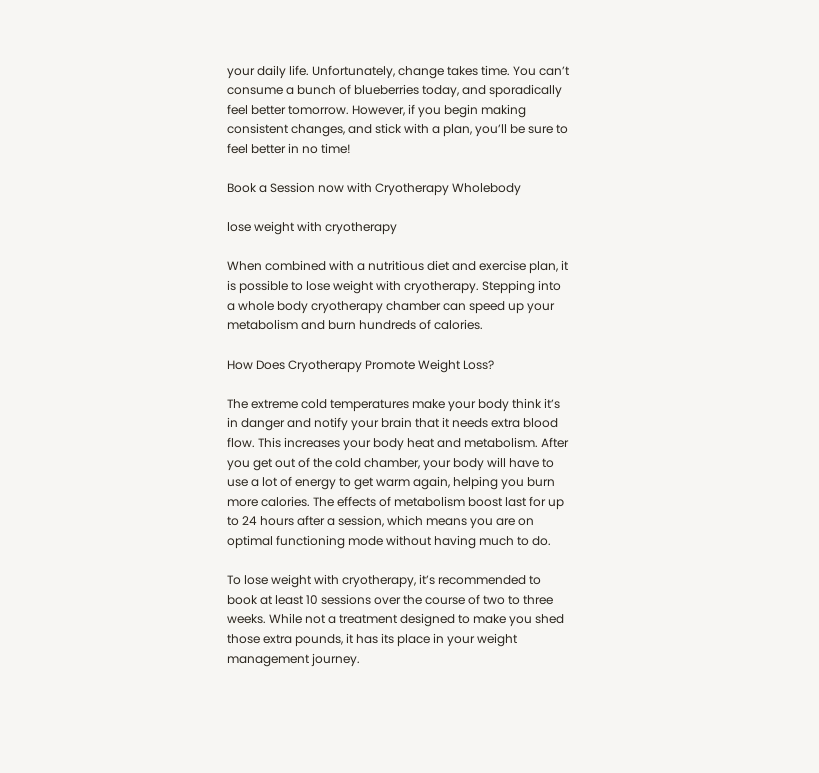your daily life. Unfortunately, change takes time. You can’t consume a bunch of blueberries today, and sporadically feel better tomorrow. However, if you begin making consistent changes, and stick with a plan, you’ll be sure to feel better in no time!

Book a Session now with Cryotherapy Wholebody

lose weight with cryotherapy

When combined with a nutritious diet and exercise plan, it is possible to lose weight with cryotherapy. Stepping into a whole body cryotherapy chamber can speed up your metabolism and burn hundreds of calories.

How Does Cryotherapy Promote Weight Loss?

The extreme cold temperatures make your body think it’s in danger and notify your brain that it needs extra blood flow. This increases your body heat and metabolism. After you get out of the cold chamber, your body will have to use a lot of energy to get warm again, helping you burn more calories. The effects of metabolism boost last for up to 24 hours after a session, which means you are on optimal functioning mode without having much to do.

To lose weight with cryotherapy, it’s recommended to book at least 10 sessions over the course of two to three weeks. While not a treatment designed to make you shed those extra pounds, it has its place in your weight management journey.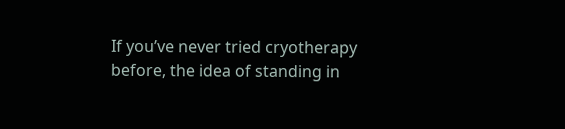If you’ve never tried cryotherapy before, the idea of standing in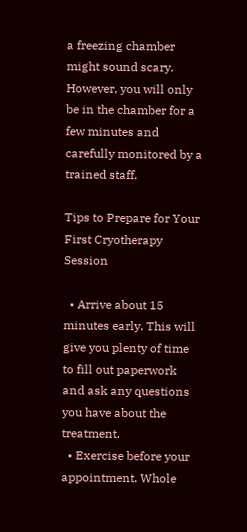a freezing chamber might sound scary. However, you will only be in the chamber for a few minutes and carefully monitored by a trained staff.

Tips to Prepare for Your First Cryotherapy Session

  • Arrive about 15 minutes early. This will give you plenty of time to fill out paperwork and ask any questions you have about the treatment.
  • Exercise before your appointment. Whole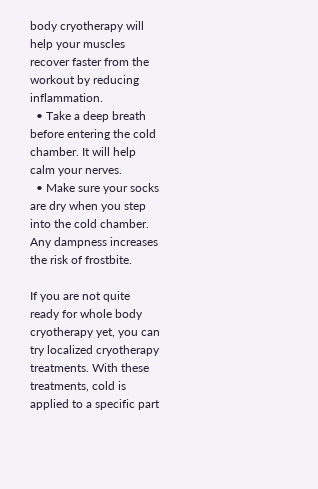body cryotherapy will help your muscles recover faster from the workout by reducing inflammation.
  • Take a deep breath before entering the cold chamber. It will help calm your nerves.
  • Make sure your socks are dry when you step into the cold chamber. Any dampness increases the risk of frostbite.

If you are not quite ready for whole body cryotherapy yet, you can try localized cryotherapy treatments. With these treatments, cold is applied to a specific part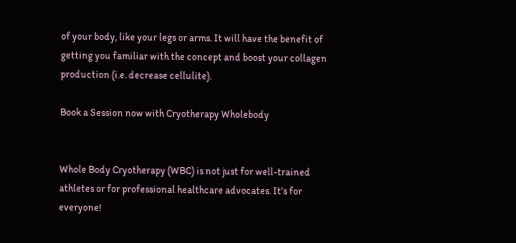of your body, like your legs or arms. It will have the benefit of getting you familiar with the concept and boost your collagen production (i.e. decrease cellulite).

Book a Session now with Cryotherapy Wholebody


Whole Body Cryotherapy (WBC) is not just for well-trained athletes or for professional healthcare advocates. It’s for everyone!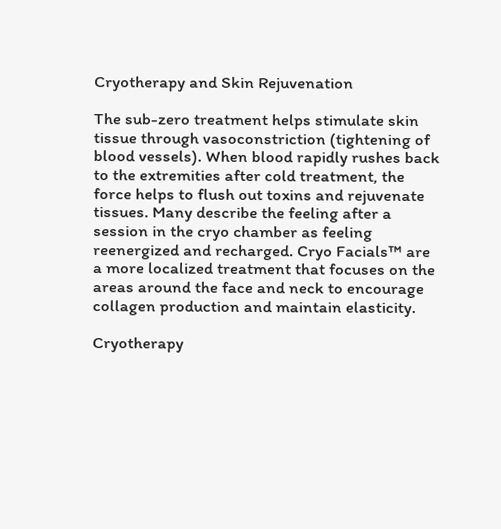Cryotherapy and Skin Rejuvenation

The sub-zero treatment helps stimulate skin tissue through vasoconstriction (tightening of blood vessels). When blood rapidly rushes back to the extremities after cold treatment, the force helps to flush out toxins and rejuvenate tissues. Many describe the feeling after a session in the cryo chamber as feeling reenergized and recharged. Cryo Facials™ are a more localized treatment that focuses on the areas around the face and neck to encourage collagen production and maintain elasticity.

Cryotherapy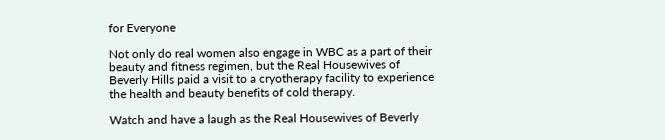for Everyone

Not only do real women also engage in WBC as a part of their beauty and fitness regimen, but the Real Housewives of Beverly Hills paid a visit to a cryotherapy facility to experience the health and beauty benefits of cold therapy.

Watch and have a laugh as the Real Housewives of Beverly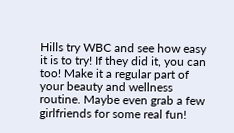Hills try WBC and see how easy it is to try! If they did it, you can too! Make it a regular part of your beauty and wellness routine. Maybe even grab a few girlfriends for some real fun!